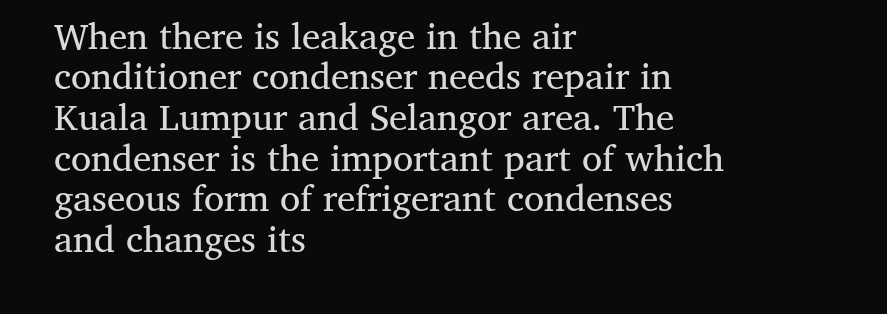When there is leakage in the air conditioner condenser needs repair in Kuala Lumpur and Selangor area. The condenser is the important part of which gaseous form of refrigerant condenses and changes its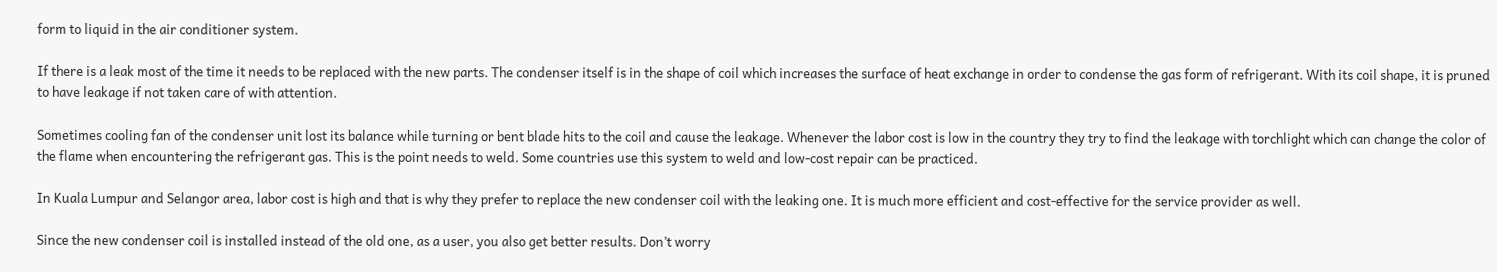form to liquid in the air conditioner system.

If there is a leak most of the time it needs to be replaced with the new parts. The condenser itself is in the shape of coil which increases the surface of heat exchange in order to condense the gas form of refrigerant. With its coil shape, it is pruned to have leakage if not taken care of with attention.

Sometimes cooling fan of the condenser unit lost its balance while turning or bent blade hits to the coil and cause the leakage. Whenever the labor cost is low in the country they try to find the leakage with torchlight which can change the color of the flame when encountering the refrigerant gas. This is the point needs to weld. Some countries use this system to weld and low-cost repair can be practiced.

In Kuala Lumpur and Selangor area, labor cost is high and that is why they prefer to replace the new condenser coil with the leaking one. It is much more efficient and cost-effective for the service provider as well.

Since the new condenser coil is installed instead of the old one, as a user, you also get better results. Don’t worry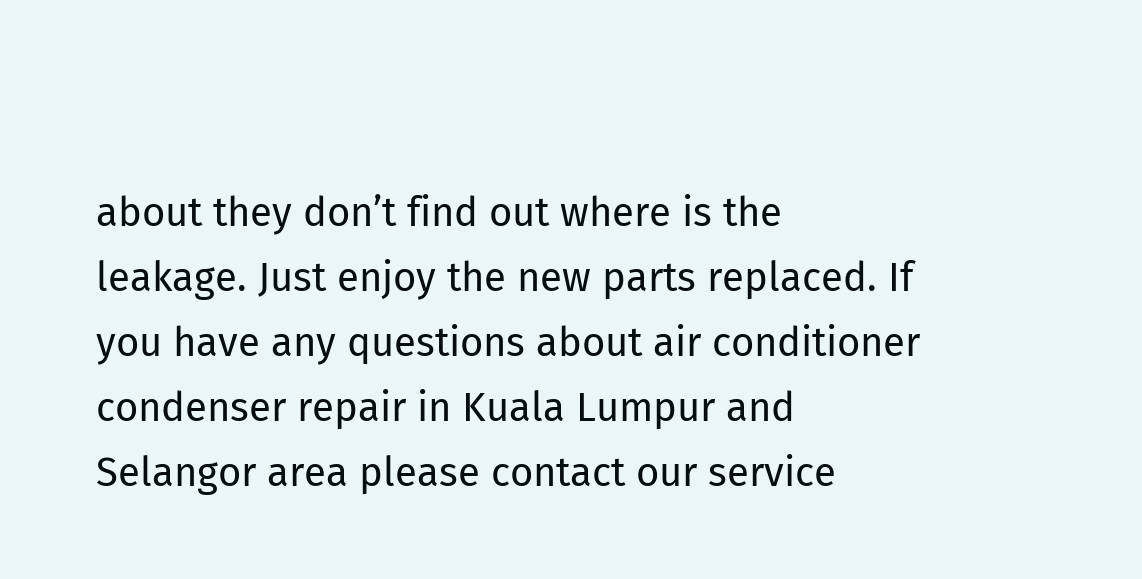about they don’t find out where is the leakage. Just enjoy the new parts replaced. If you have any questions about air conditioner condenser repair in Kuala Lumpur and Selangor area please contact our service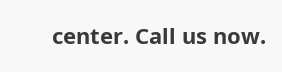center. Call us now.